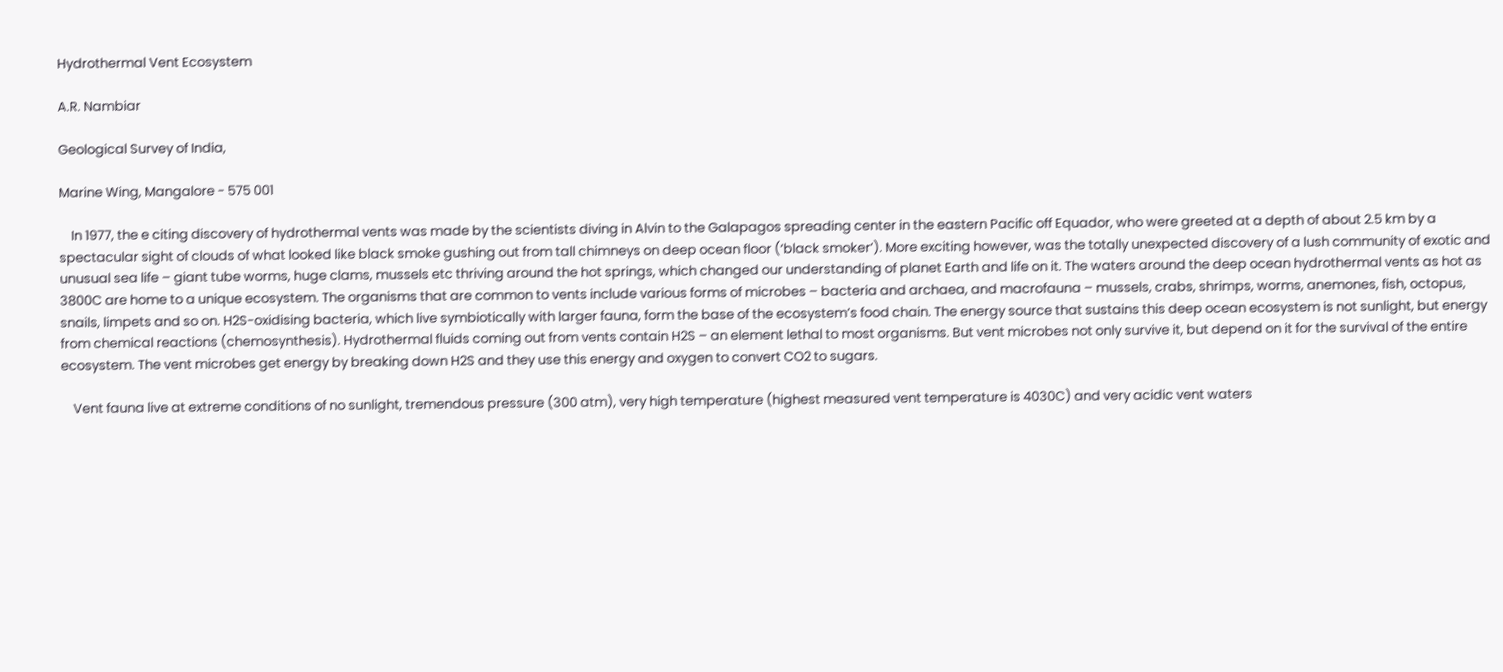Hydrothermal Vent Ecosystem

A.R. Nambiar

Geological Survey of India,

Marine Wing, Mangalore - 575 001

    In 1977, the e citing discovery of hydrothermal vents was made by the scientists diving in Alvin to the Galapagos spreading center in the eastern Pacific off Equador, who were greeted at a depth of about 2.5 km by a spectacular sight of clouds of what looked like black smoke gushing out from tall chimneys on deep ocean floor (‘black smoker’). More exciting however, was the totally unexpected discovery of a lush community of exotic and unusual sea life – giant tube worms, huge clams, mussels etc thriving around the hot springs, which changed our understanding of planet Earth and life on it. The waters around the deep ocean hydrothermal vents as hot as 3800C are home to a unique ecosystem. The organisms that are common to vents include various forms of microbes – bacteria and archaea, and macrofauna – mussels, crabs, shrimps, worms, anemones, fish, octopus, snails, limpets and so on. H2S-oxidising bacteria, which live symbiotically with larger fauna, form the base of the ecosystem’s food chain. The energy source that sustains this deep ocean ecosystem is not sunlight, but energy from chemical reactions (chemosynthesis). Hydrothermal fluids coming out from vents contain H2S – an element lethal to most organisms. But vent microbes not only survive it, but depend on it for the survival of the entire ecosystem. The vent microbes get energy by breaking down H2S and they use this energy and oxygen to convert CO2 to sugars.

    Vent fauna live at extreme conditions of no sunlight, tremendous pressure (300 atm), very high temperature (highest measured vent temperature is 4030C) and very acidic vent waters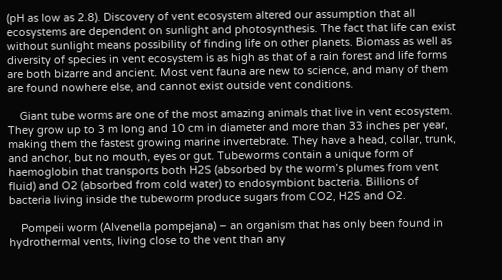(pH as low as 2.8). Discovery of vent ecosystem altered our assumption that all ecosystems are dependent on sunlight and photosynthesis. The fact that life can exist without sunlight means possibility of finding life on other planets. Biomass as well as diversity of species in vent ecosystem is as high as that of a rain forest and life forms are both bizarre and ancient. Most vent fauna are new to science, and many of them are found nowhere else, and cannot exist outside vent conditions.

    Giant tube worms are one of the most amazing animals that live in vent ecosystem. They grow up to 3 m long and 10 cm in diameter and more than 33 inches per year, making them the fastest growing marine invertebrate. They have a head, collar, trunk, and anchor, but no mouth, eyes or gut. Tubeworms contain a unique form of haemoglobin that transports both H2S (absorbed by the worm’s plumes from vent fluid) and O2 (absorbed from cold water) to endosymbiont bacteria. Billions of bacteria living inside the tubeworm produce sugars from CO2, H2S and O2.

    Pompeii worm (Alvenella pompejana) – an organism that has only been found in hydrothermal vents, living close to the vent than any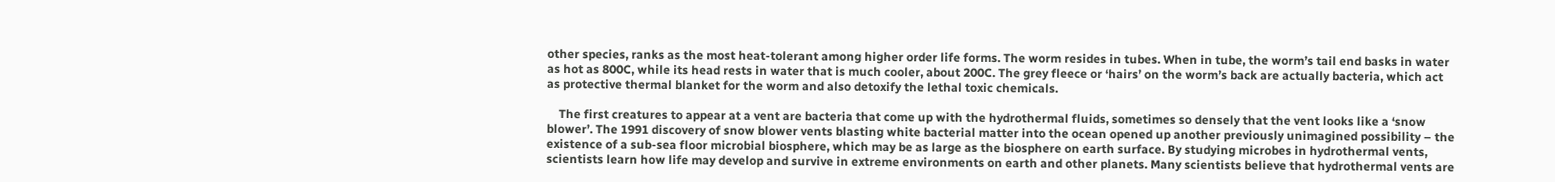other species, ranks as the most heat-tolerant among higher order life forms. The worm resides in tubes. When in tube, the worm’s tail end basks in water as hot as 800C, while its head rests in water that is much cooler, about 200C. The grey fleece or ‘hairs’ on the worm’s back are actually bacteria, which act as protective thermal blanket for the worm and also detoxify the lethal toxic chemicals.

    The first creatures to appear at a vent are bacteria that come up with the hydrothermal fluids, sometimes so densely that the vent looks like a ‘snow blower’. The 1991 discovery of snow blower vents blasting white bacterial matter into the ocean opened up another previously unimagined possibility – the existence of a sub-sea floor microbial biosphere, which may be as large as the biosphere on earth surface. By studying microbes in hydrothermal vents, scientists learn how life may develop and survive in extreme environments on earth and other planets. Many scientists believe that hydrothermal vents are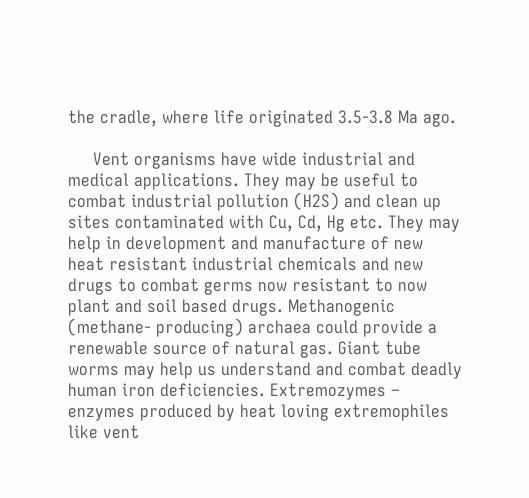the cradle, where life originated 3.5-3.8 Ma ago.

     Vent organisms have wide industrial and medical applications. They may be useful to combat industrial pollution (H2S) and clean up sites contaminated with Cu, Cd, Hg etc. They may help in development and manufacture of new heat resistant industrial chemicals and new drugs to combat germs now resistant to now plant and soil based drugs. Methanogenic (methane- producing) archaea could provide a renewable source of natural gas. Giant tube worms may help us understand and combat deadly human iron deficiencies. Extremozymes – enzymes produced by heat loving extremophiles like vent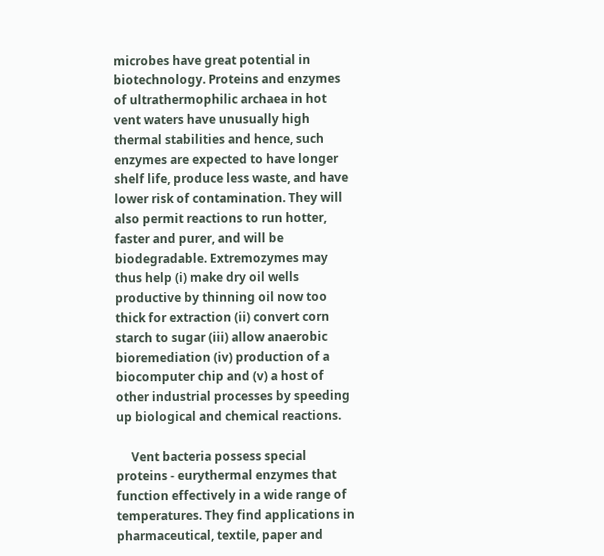microbes have great potential in biotechnology. Proteins and enzymes of ultrathermophilic archaea in hot vent waters have unusually high thermal stabilities and hence, such enzymes are expected to have longer shelf life, produce less waste, and have lower risk of contamination. They will also permit reactions to run hotter, faster and purer, and will be biodegradable. Extremozymes may thus help (i) make dry oil wells productive by thinning oil now too thick for extraction (ii) convert corn starch to sugar (iii) allow anaerobic bioremediation (iv) production of a biocomputer chip and (v) a host of other industrial processes by speeding up biological and chemical reactions.

     Vent bacteria possess special proteins - eurythermal enzymes that function effectively in a wide range of temperatures. They find applications in pharmaceutical, textile, paper and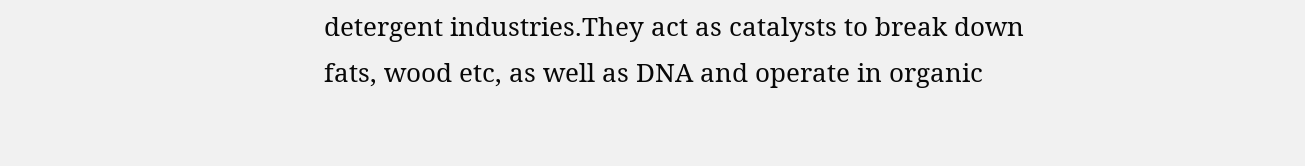detergent industries.They act as catalysts to break down fats, wood etc, as well as DNA and operate in organic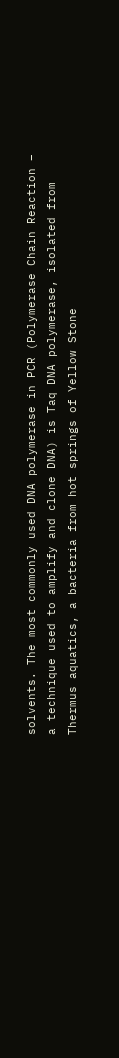solvents. The most commonly used DNA polymerase in PCR (Polymerase Chain Reaction – a technique used to amplify and clone DNA) is Taq DNA polymerase, isolated from Thermus aquatics, a bacteria from hot springs of Yellow Stone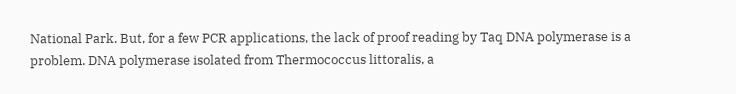National Park. But, for a few PCR applications, the lack of proof reading by Taq DNA polymerase is a problem. DNA polymerase isolated from Thermococcus littoralis, a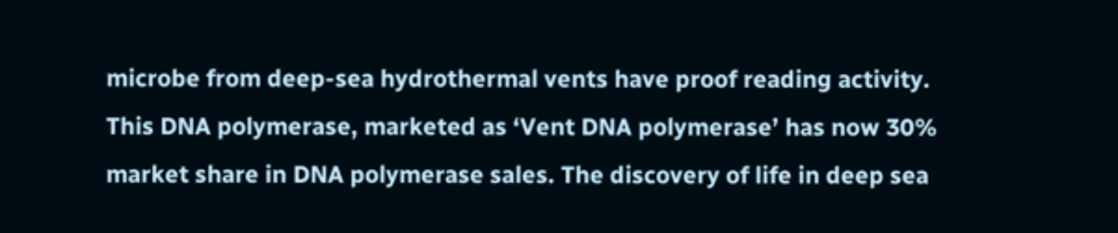microbe from deep-sea hydrothermal vents have proof reading activity. This DNA polymerase, marketed as ‘Vent DNA polymerase’ has now 30% market share in DNA polymerase sales. The discovery of life in deep sea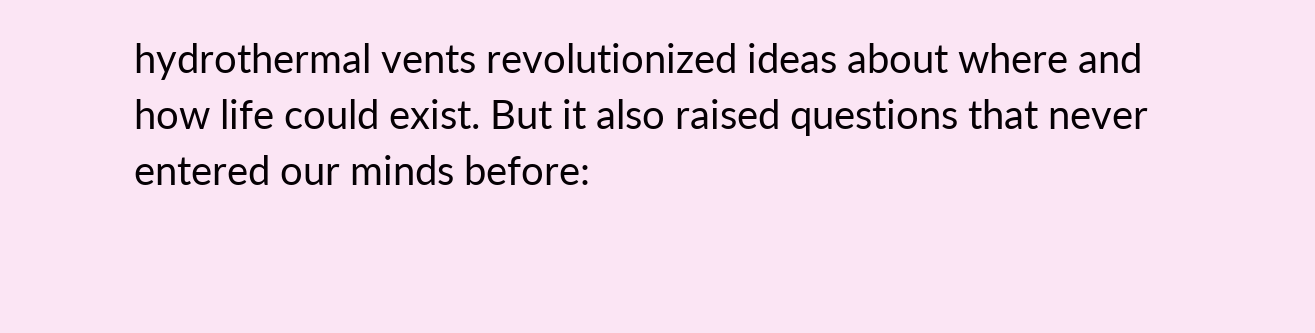hydrothermal vents revolutionized ideas about where and how life could exist. But it also raised questions that never entered our minds before: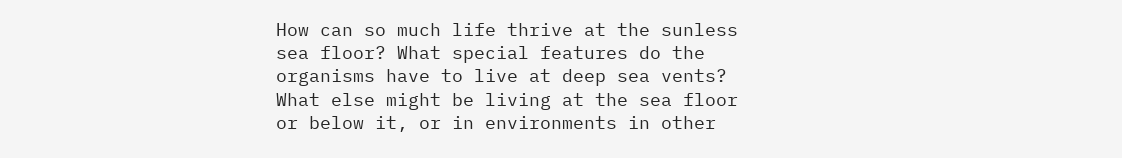How can so much life thrive at the sunless sea floor? What special features do the organisms have to live at deep sea vents? What else might be living at the sea floor or below it, or in environments in other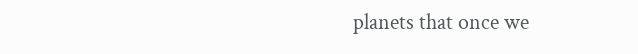planets that once we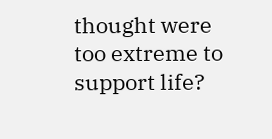thought were too extreme to support life?